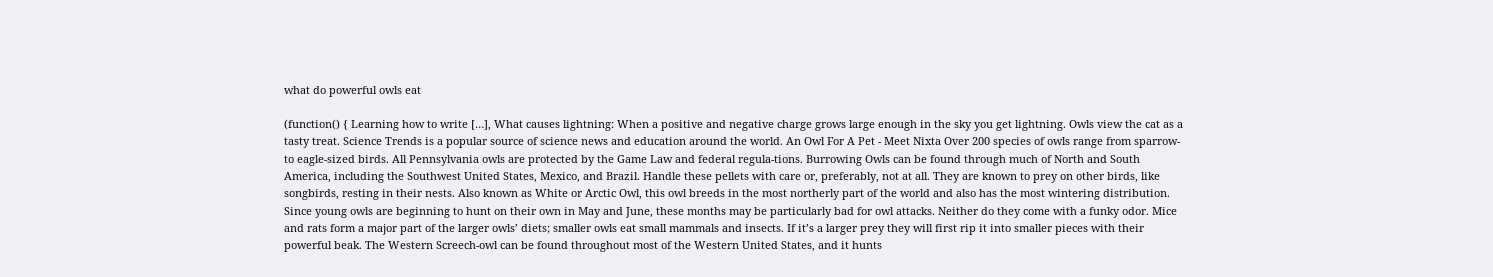what do powerful owls eat

(function() { Learning how to write […], What causes lightning: When a positive and negative charge grows large enough in the sky you get lightning. Owls view the cat as a tasty treat. Science Trends is a popular source of science news and education around the world. An Owl For A Pet - Meet Nixta Over 200 species of owls range from sparrow- to eagle-sized birds. All Pennsylvania owls are protected by the Game Law and federal regula-tions. Burrowing Owls can be found through much of North and South America, including the Southwest United States, Mexico, and Brazil. Handle these pellets with care or, preferably, not at all. They are known to prey on other birds, like songbirds, resting in their nests. Also known as White or Arctic Owl, this owl breeds in the most northerly part of the world and also has the most wintering distribution. Since young owls are beginning to hunt on their own in May and June, these months may be particularly bad for owl attacks. Neither do they come with a funky odor. Mice and rats form a major part of the larger owls’ diets; smaller owls eat small mammals and insects. If it’s a larger prey they will first rip it into smaller pieces with their powerful beak. The Western Screech-owl can be found throughout most of the Western United States, and it hunts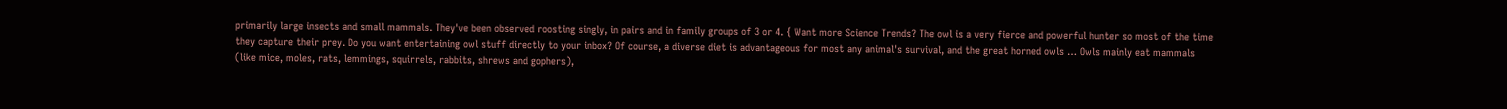primarily large insects and small mammals. They've been observed roosting singly, in pairs and in family groups of 3 or 4. { Want more Science Trends? The owl is a very fierce and powerful hunter so most of the time they capture their prey. Do you want entertaining owl stuff directly to your inbox? Of course, a diverse diet is advantageous for most any animal's survival, and the great horned owls … Owls mainly eat mammals (like mice, moles, rats, lemmings, squirrels, rabbits, shrews and gophers),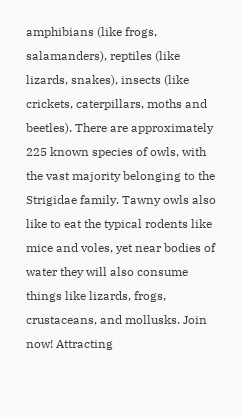amphibians (like frogs, salamanders), reptiles (like lizards, snakes), insects (like crickets, caterpillars, moths and beetles). There are approximately 225 known species of owls, with the vast majority belonging to the Strigidae family. Tawny owls also like to eat the typical rodents like mice and voles, yet near bodies of water they will also consume things like lizards, frogs, crustaceans, and mollusks. Join now! Attracting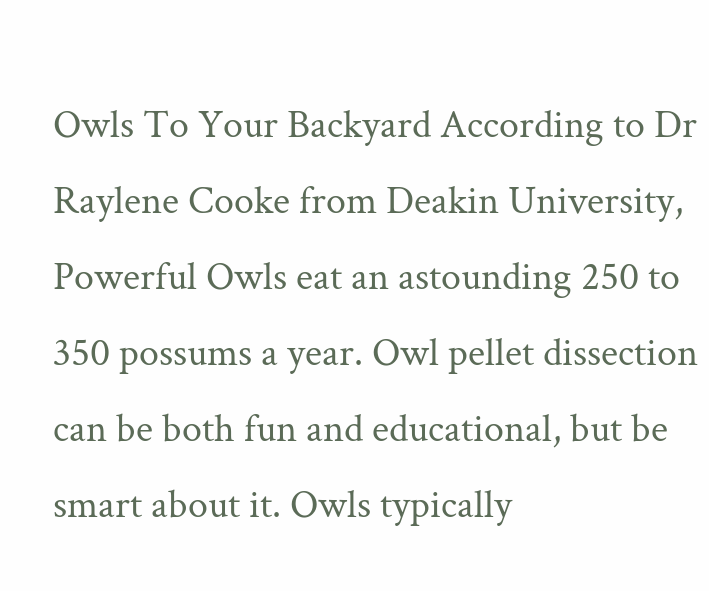Owls To Your Backyard According to Dr Raylene Cooke from Deakin University, Powerful Owls eat an astounding 250 to 350 possums a year. Owl pellet dissection can be both fun and educational, but be smart about it. Owls typically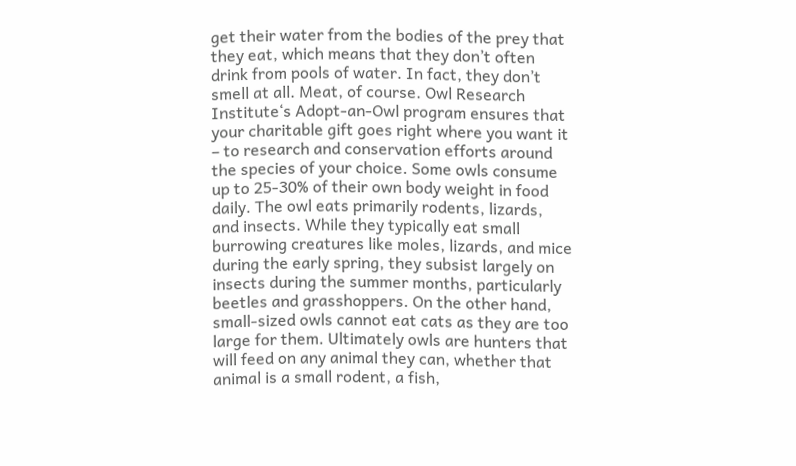get their water from the bodies of the prey that they eat, which means that they don’t often drink from pools of water. In fact, they don’t smell at all. Meat, of course. Owl Research Institute‘s Adopt-an-Owl program ensures that your charitable gift goes right where you want it – to research and conservation efforts around the species of your choice. Some owls consume up to 25-30% of their own body weight in food daily. The owl eats primarily rodents, lizards, and insects. While they typically eat small burrowing creatures like moles, lizards, and mice during the early spring, they subsist largely on insects during the summer months, particularly beetles and grasshoppers. On the other hand, small-sized owls cannot eat cats as they are too large for them. Ultimately owls are hunters that will feed on any animal they can, whether that animal is a small rodent, a fish,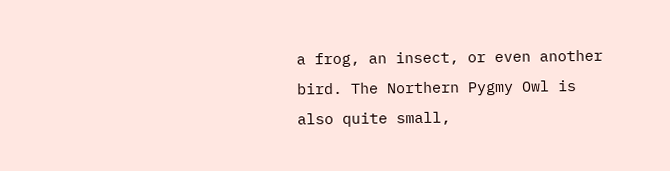a frog, an insect, or even another bird. The Northern Pygmy Owl is also quite small,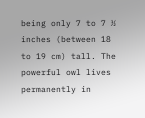being only 7 to 7 ½ inches (between 18 to 19 cm) tall. The powerful owl lives permanently in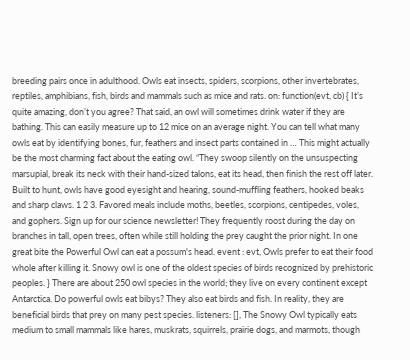breeding pairs once in adulthood. Owls eat insects, spiders, scorpions, other invertebrates, reptiles, amphibians, fish, birds and mammals such as mice and rats. on: function(evt, cb) { It’s quite amazing, don’t you agree? That said, an owl will sometimes drink water if they are bathing. This can easily measure up to 12 mice on an average night. You can tell what many owls eat by identifying bones, fur, feathers and insect parts contained in … This might actually be the most charming fact about the eating owl. “They swoop silently on the unsuspecting marsupial, break its neck with their hand-sized talons, eat its head, then finish the rest off later. Built to hunt, owls have good eyesight and hearing, sound-muffling feathers, hooked beaks and sharp claws. 1 2 3. Favored meals include moths, beetles, scorpions, centipedes, voles, and gophers. Sign up for our science newsletter! They frequently roost during the day on branches in tall, open trees, often while still holding the prey caught the prior night. In one great bite the Powerful Owl can eat a possum's head. event : evt, Owls prefer to eat their food whole after killing it. Snowy owl is one of the oldest species of birds recognized by prehistoric peoples. } There are about 250 owl species in the world; they live on every continent except Antarctica. Do powerful owls eat bibys? They also eat birds and fish. In reality, they are beneficial birds that prey on many pest species. listeners: [], The Snowy Owl typically eats medium to small mammals like hares, muskrats, squirrels, prairie dogs, and marmots, though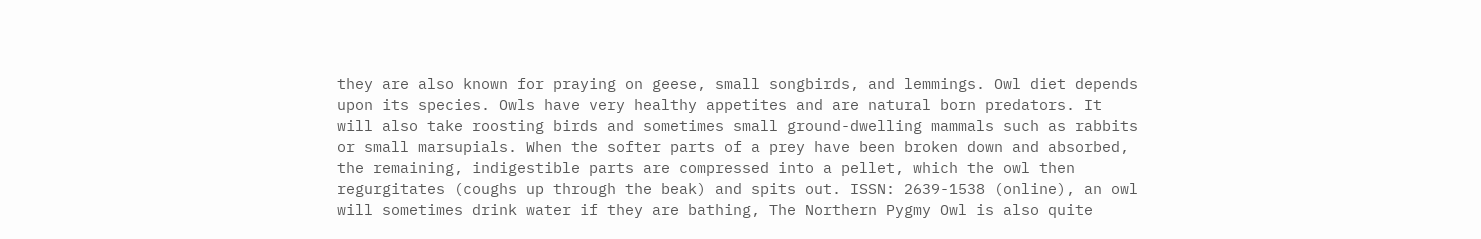they are also known for praying on geese, small songbirds, and lemmings. Owl diet depends upon its species. Owls have very healthy appetites and are natural born predators. It will also take roosting birds and sometimes small ground-dwelling mammals such as rabbits or small marsupials. When the softer parts of a prey have been broken down and absorbed, the remaining, indigestible parts are compressed into a pellet, which the owl then regurgitates (coughs up through the beak) and spits out. ISSN: 2639-1538 (online), an owl will sometimes drink water if they are bathing, The Northern Pygmy Owl is also quite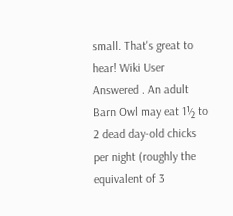small. That's great to hear! Wiki User Answered . An adult Barn Owl may eat 1½ to 2 dead day-old chicks per night (roughly the equivalent of 3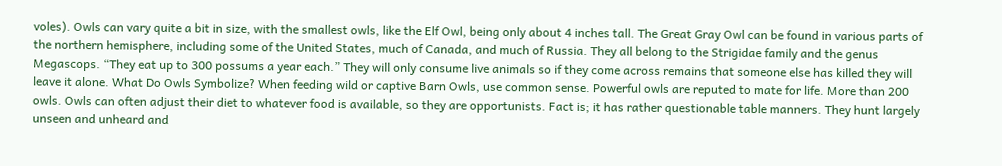voles). Owls can vary quite a bit in size, with the smallest owls, like the Elf Owl, being only about 4 inches tall. The Great Gray Owl can be found in various parts of the northern hemisphere, including some of the United States, much of Canada, and much of Russia. They all belong to the Strigidae family and the genus Megascops. “They eat up to 300 possums a year each.” They will only consume live animals so if they come across remains that someone else has killed they will leave it alone. What Do Owls Symbolize? When feeding wild or captive Barn Owls, use common sense. Powerful owls are reputed to mate for life. More than 200 owls. Owls can often adjust their diet to whatever food is available, so they are opportunists. Fact is; it has rather questionable table manners. They hunt largely unseen and unheard and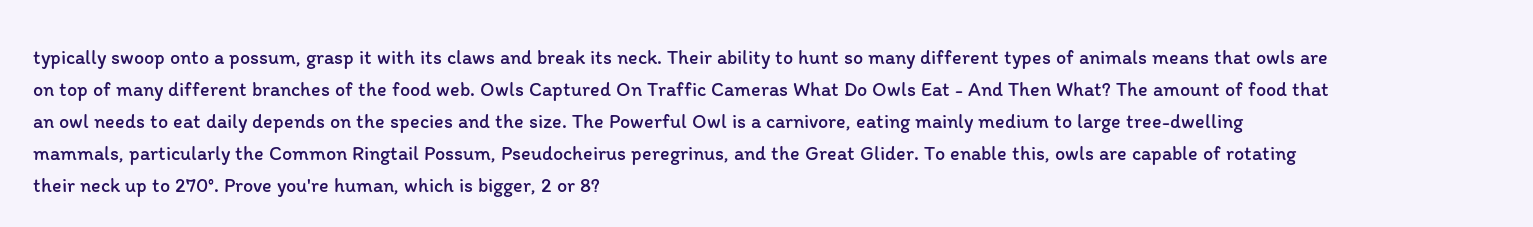typically swoop onto a possum, grasp it with its claws and break its neck. Their ability to hunt so many different types of animals means that owls are on top of many different branches of the food web. Owls Captured On Traffic Cameras What Do Owls Eat - And Then What? The amount of food that an owl needs to eat daily depends on the species and the size. The Powerful Owl is a carnivore, eating mainly medium to large tree-dwelling mammals, particularly the Common Ringtail Possum, Pseudocheirus peregrinus, and the Great Glider. To enable this, owls are capable of rotating their neck up to 270°. Prove you're human, which is bigger, 2 or 8?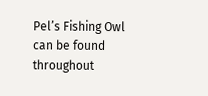Pel’s Fishing Owl can be found throughout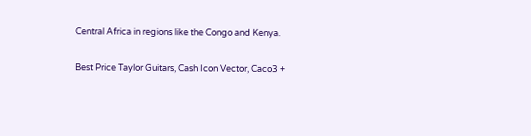Central Africa in regions like the Congo and Kenya.

Best Price Taylor Guitars, Cash Icon Vector, Caco3 +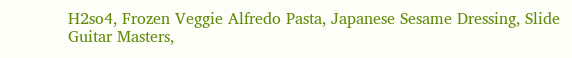H2so4, Frozen Veggie Alfredo Pasta, Japanese Sesame Dressing, Slide Guitar Masters,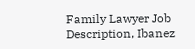Family Lawyer Job Description, Ibanez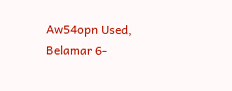Aw54opn Used, Belamar 6-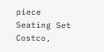piece Seating Set Costco,